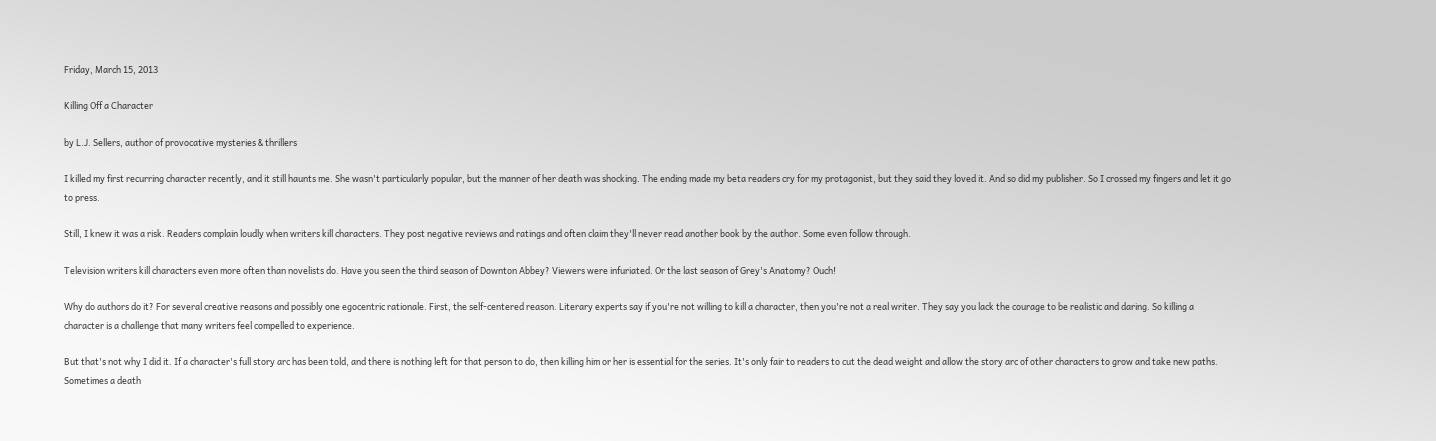Friday, March 15, 2013

Killing Off a Character

by L.J. Sellers, author of provocative mysteries & thrillers

I killed my first recurring character recently, and it still haunts me. She wasn't particularly popular, but the manner of her death was shocking. The ending made my beta readers cry for my protagonist, but they said they loved it. And so did my publisher. So I crossed my fingers and let it go to press.

Still, I knew it was a risk. Readers complain loudly when writers kill characters. They post negative reviews and ratings and often claim they'll never read another book by the author. Some even follow through.

Television writers kill characters even more often than novelists do. Have you seen the third season of Downton Abbey? Viewers were infuriated. Or the last season of Grey's Anatomy? Ouch!

Why do authors do it? For several creative reasons and possibly one egocentric rationale. First, the self-centered reason. Literary experts say if you're not willing to kill a character, then you're not a real writer. They say you lack the courage to be realistic and daring. So killing a character is a challenge that many writers feel compelled to experience.

But that's not why I did it. If a character's full story arc has been told, and there is nothing left for that person to do, then killing him or her is essential for the series. It's only fair to readers to cut the dead weight and allow the story arc of other characters to grow and take new paths. Sometimes a death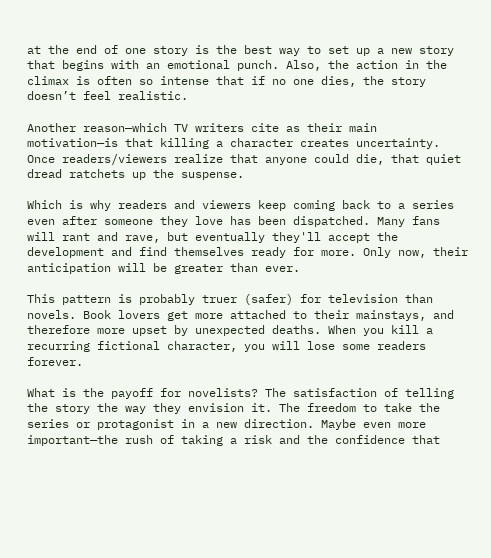at the end of one story is the best way to set up a new story that begins with an emotional punch. Also, the action in the climax is often so intense that if no one dies, the story doesn’t feel realistic.

Another reason—which TV writers cite as their main motivation—is that killing a character creates uncertainty. Once readers/viewers realize that anyone could die, that quiet dread ratchets up the suspense.

Which is why readers and viewers keep coming back to a series even after someone they love has been dispatched. Many fans will rant and rave, but eventually they'll accept the development and find themselves ready for more. Only now, their anticipation will be greater than ever.

This pattern is probably truer (safer) for television than novels. Book lovers get more attached to their mainstays, and therefore more upset by unexpected deaths. When you kill a recurring fictional character, you will lose some readers forever.

What is the payoff for novelists? The satisfaction of telling the story the way they envision it. The freedom to take the series or protagonist in a new direction. Maybe even more important—the rush of taking a risk and the confidence that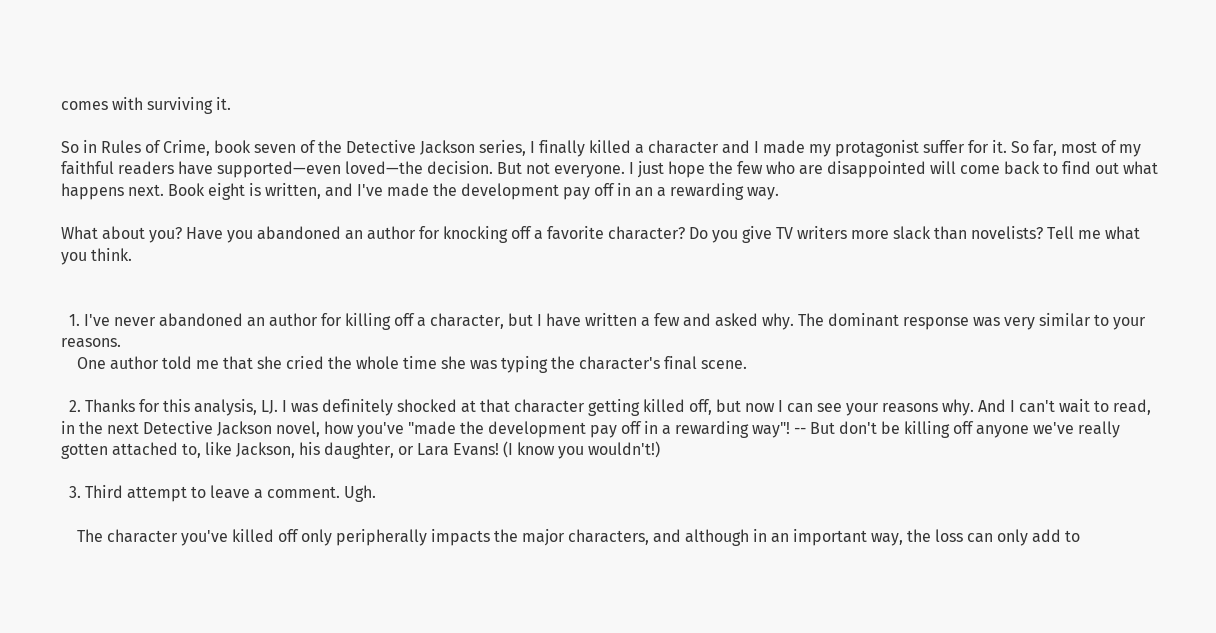comes with surviving it.

So in Rules of Crime, book seven of the Detective Jackson series, I finally killed a character and I made my protagonist suffer for it. So far, most of my faithful readers have supported—even loved—the decision. But not everyone. I just hope the few who are disappointed will come back to find out what happens next. Book eight is written, and I've made the development pay off in an a rewarding way.

What about you? Have you abandoned an author for knocking off a favorite character? Do you give TV writers more slack than novelists? Tell me what you think.


  1. I've never abandoned an author for killing off a character, but I have written a few and asked why. The dominant response was very similar to your reasons.
    One author told me that she cried the whole time she was typing the character's final scene.

  2. Thanks for this analysis, LJ. I was definitely shocked at that character getting killed off, but now I can see your reasons why. And I can't wait to read, in the next Detective Jackson novel, how you've "made the development pay off in a rewarding way"! -- But don't be killing off anyone we've really gotten attached to, like Jackson, his daughter, or Lara Evans! (I know you wouldn't!)

  3. Third attempt to leave a comment. Ugh.

    The character you've killed off only peripherally impacts the major characters, and although in an important way, the loss can only add to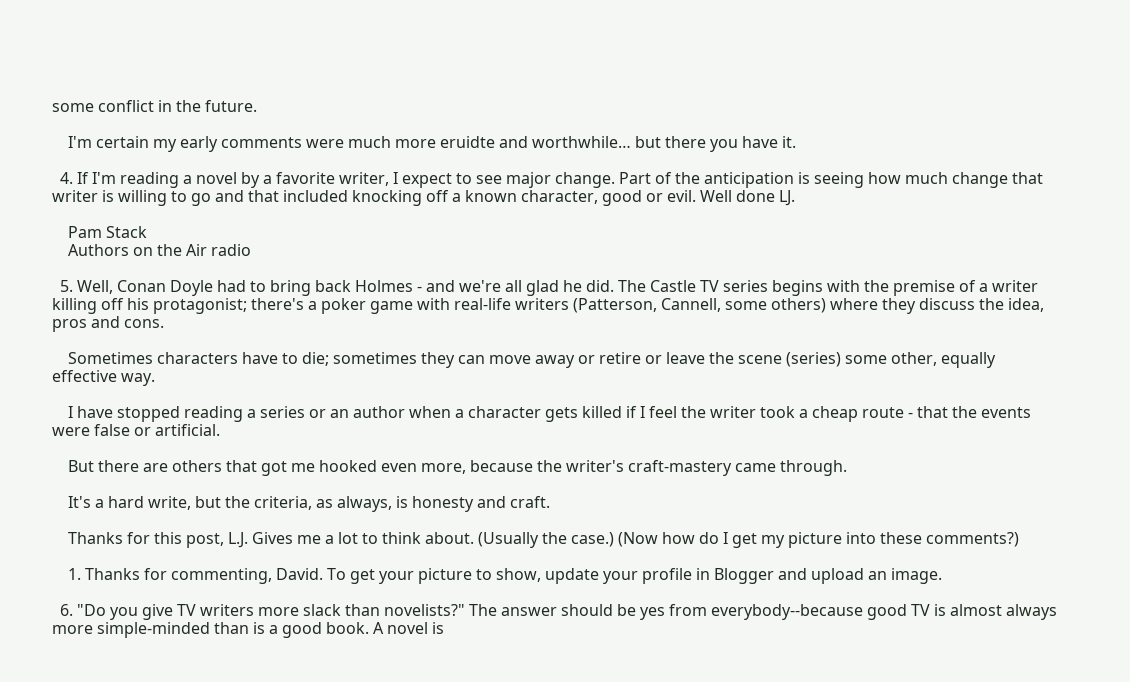some conflict in the future.

    I'm certain my early comments were much more eruidte and worthwhile… but there you have it.

  4. If I'm reading a novel by a favorite writer, I expect to see major change. Part of the anticipation is seeing how much change that writer is willing to go and that included knocking off a known character, good or evil. Well done LJ.

    Pam Stack
    Authors on the Air radio

  5. Well, Conan Doyle had to bring back Holmes - and we're all glad he did. The Castle TV series begins with the premise of a writer killing off his protagonist; there's a poker game with real-life writers (Patterson, Cannell, some others) where they discuss the idea, pros and cons.

    Sometimes characters have to die; sometimes they can move away or retire or leave the scene (series) some other, equally effective way.

    I have stopped reading a series or an author when a character gets killed if I feel the writer took a cheap route - that the events were false or artificial.

    But there are others that got me hooked even more, because the writer's craft-mastery came through.

    It's a hard write, but the criteria, as always, is honesty and craft.

    Thanks for this post, L.J. Gives me a lot to think about. (Usually the case.) (Now how do I get my picture into these comments?)

    1. Thanks for commenting, David. To get your picture to show, update your profile in Blogger and upload an image.

  6. "Do you give TV writers more slack than novelists?" The answer should be yes from everybody--because good TV is almost always more simple-minded than is a good book. A novel is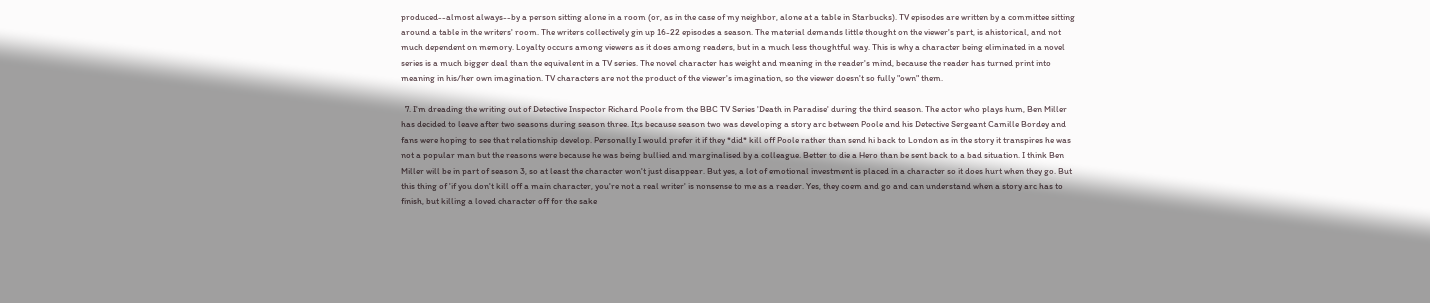produced--almost always--by a person sitting alone in a room (or, as in the case of my neighbor, alone at a table in Starbucks). TV episodes are written by a committee sitting around a table in the writers' room. The writers collectively gin up 16-22 episodes a season. The material demands little thought on the viewer's part, is ahistorical, and not much dependent on memory. Loyalty occurs among viewers as it does among readers, but in a much less thoughtful way. This is why a character being eliminated in a novel series is a much bigger deal than the equivalent in a TV series. The novel character has weight and meaning in the reader's mind, because the reader has turned print into meaning in his/her own imagination. TV characters are not the product of the viewer's imagination, so the viewer doesn't so fully "own" them.

  7. I'm dreading the writing out of Detective Inspector Richard Poole from the BBC TV Series 'Death in Paradise' during the third season. The actor who plays hum, Ben Miller has decided to leave after two seasons during season three. It;s because season two was developing a story arc between Poole and his Detective Sergeant Camille Bordey and fans were hoping to see that relationship develop. Personally I would prefer it if they *did* kill off Poole rather than send hi back to London as in the story it transpires he was not a popular man but the reasons were because he was being bullied and marginalised by a colleague. Better to die a Hero than be sent back to a bad situation. I think Ben Miller will be in part of season 3, so at least the character won't just disappear. But yes, a lot of emotional investment is placed in a character so it does hurt when they go. But this thing of 'if you don't kill off a main character, you're not a real writer' is nonsense to me as a reader. Yes, they coem and go and can understand when a story arc has to finish, but killing a loved character off for the sake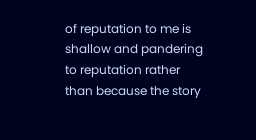of reputation to me is shallow and pandering to reputation rather than because the story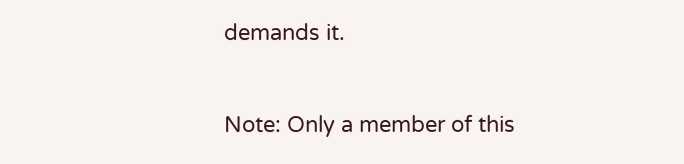demands it.


Note: Only a member of this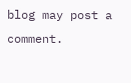blog may post a comment.